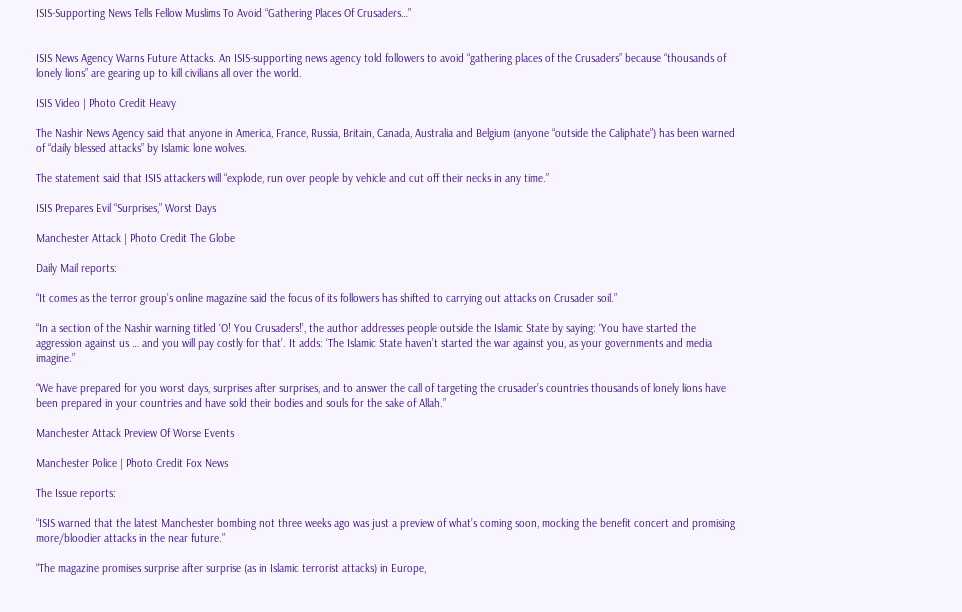ISIS-Supporting News Tells Fellow Muslims To Avoid “Gathering Places Of Crusaders…”


ISIS News Agency Warns Future Attacks. An ISIS-supporting news agency told followers to avoid “gathering places of the Crusaders” because “thousands of lonely lions” are gearing up to kill civilians all over the world.

ISIS Video | Photo Credit Heavy

The Nashir News Agency said that anyone in America, France, Russia, Britain, Canada, Australia and Belgium (anyone “outside the Caliphate”) has been warned of “daily blessed attacks” by Islamic lone wolves.

The statement said that ISIS attackers will “explode, run over people by vehicle and cut off their necks in any time.”

ISIS Prepares Evil “Surprises,” Worst Days

Manchester Attack | Photo Credit The Globe

Daily Mail reports:

“It comes as the terror group’s online magazine said the focus of its followers has shifted to carrying out attacks on Crusader soil.”

“In a section of the Nashir warning titled ‘O! You Crusaders!’, the author addresses people outside the Islamic State by saying: ‘You have started the aggression against us … and you will pay costly for that’. It adds: ‘The Islamic State haven’t started the war against you, as your governments and media imagine.”

“We have prepared for you worst days, surprises after surprises, and to answer the call of targeting the crusader’s countries thousands of lonely lions have been prepared in your countries and have sold their bodies and souls for the sake of Allah.”

Manchester Attack Preview Of Worse Events

Manchester Police | Photo Credit Fox News

The Issue reports:

“ISIS warned that the latest Manchester bombing not three weeks ago was just a preview of what’s coming soon, mocking the benefit concert and promising more/bloodier attacks in the near future.”

“The magazine promises surprise after surprise (as in Islamic terrorist attacks) in Europe,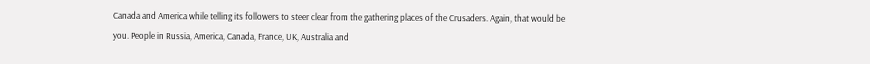Canada and America while telling its followers to steer clear from the gathering places of the Crusaders. Again, that would be you. People in Russia, America, Canada, France, UK, Australia and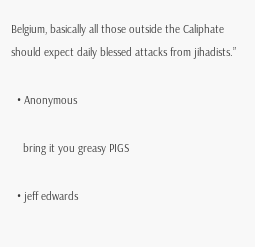Belgium, basically all those outside the Caliphate should expect daily blessed attacks from jihadists.”

  • Anonymous

    bring it you greasy PIGS

  • jeff edwards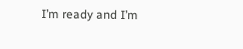I’m ready and I’m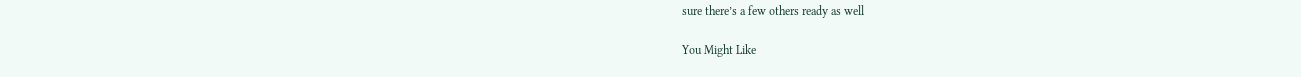sure there’s a few others ready as well

You Might Like